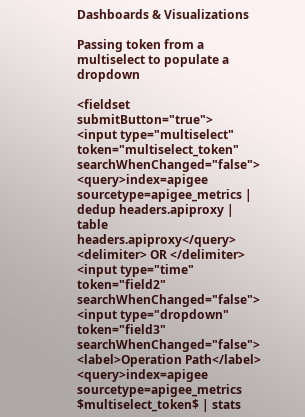Dashboards & Visualizations

Passing token from a multiselect to populate a dropdown

<fieldset submitButton="true">
<input type="multiselect" token="multiselect_token" searchWhenChanged="false">
<query>index=apigee sourcetype=apigee_metrics | dedup headers.apiproxy | table headers.apiproxy</query>
<delimiter> OR </delimiter>
<input type="time" token="field2" searchWhenChanged="false">
<input type="dropdown" token="field3" searchWhenChanged="false">
<label>Operation Path</label>
<query>index=apigee sourcetype=apigee_metrics $multiselect_token$ | stats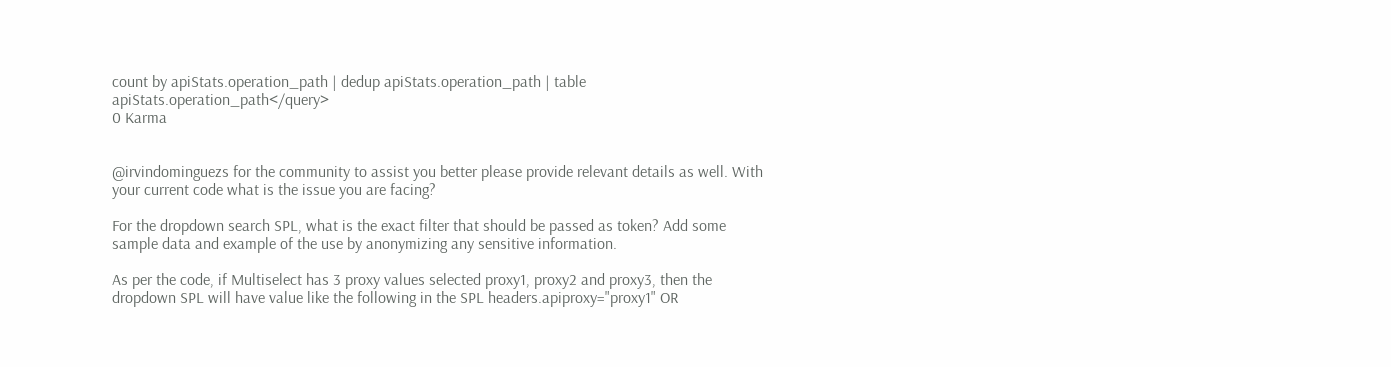count by apiStats.operation_path | dedup apiStats.operation_path | table apiStats.operation_path</query>
0 Karma


@irvindominguezs for the community to assist you better please provide relevant details as well. With your current code what is the issue you are facing?

For the dropdown search SPL, what is the exact filter that should be passed as token? Add some sample data and example of the use by anonymizing any sensitive information.

As per the code, if Multiselect has 3 proxy values selected proxy1, proxy2 and proxy3, then the dropdown SPL will have value like the following in the SPL headers.apiproxy="proxy1" OR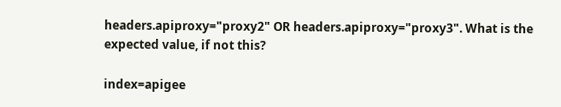headers.apiproxy="proxy2" OR headers.apiproxy="proxy3". What is the expected value, if not this?

index=apigee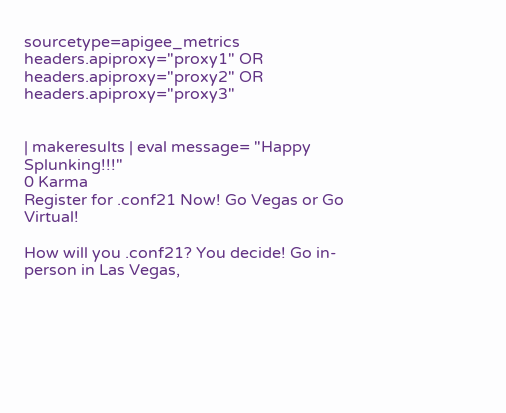sourcetype=apigee_metrics headers.apiproxy="proxy1" OR headers.apiproxy="proxy2" OR headers.apiproxy="proxy3"


| makeresults | eval message= "Happy Splunking!!!"
0 Karma
Register for .conf21 Now! Go Vegas or Go Virtual!

How will you .conf21? You decide! Go in-person in Las Vegas,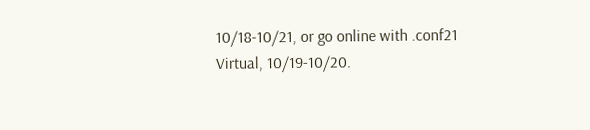10/18-10/21, or go online with .conf21 Virtual, 10/19-10/20.